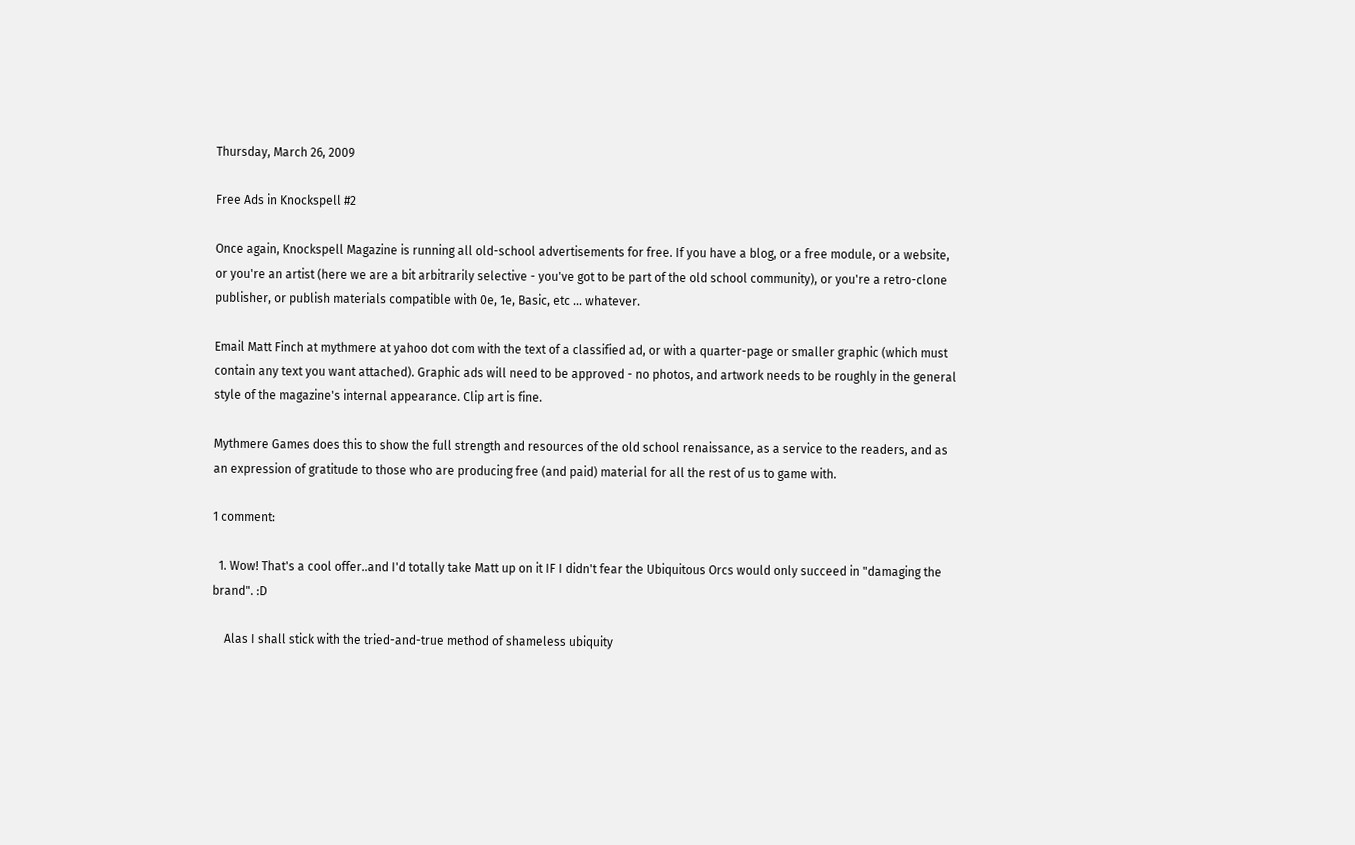Thursday, March 26, 2009

Free Ads in Knockspell #2

Once again, Knockspell Magazine is running all old-school advertisements for free. If you have a blog, or a free module, or a website, or you're an artist (here we are a bit arbitrarily selective - you've got to be part of the old school community), or you're a retro-clone publisher, or publish materials compatible with 0e, 1e, Basic, etc ... whatever.

Email Matt Finch at mythmere at yahoo dot com with the text of a classified ad, or with a quarter-page or smaller graphic (which must contain any text you want attached). Graphic ads will need to be approved - no photos, and artwork needs to be roughly in the general style of the magazine's internal appearance. Clip art is fine.

Mythmere Games does this to show the full strength and resources of the old school renaissance, as a service to the readers, and as an expression of gratitude to those who are producing free (and paid) material for all the rest of us to game with.

1 comment:

  1. Wow! That's a cool offer..and I'd totally take Matt up on it IF I didn't fear the Ubiquitous Orcs would only succeed in "damaging the brand". :D

    Alas I shall stick with the tried-and-true method of shameless ubiquity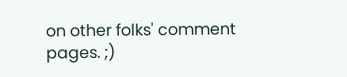on other folks' comment pages. ;)